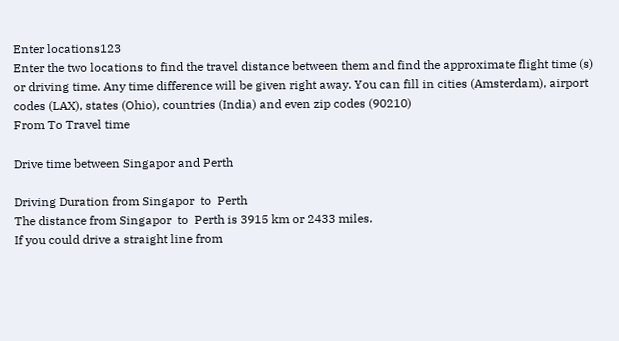Enter locations123
Enter the two locations to find the travel distance between them and find the approximate flight time (s) or driving time. Any time difference will be given right away. You can fill in cities (Amsterdam), airport codes (LAX), states (Ohio), countries (India) and even zip codes (90210)
From To Travel time

Drive time between Singapor and Perth

Driving Duration from Singapor  to  Perth
The distance from Singapor  to  Perth is 3915 km or 2433 miles.
If you could drive a straight line from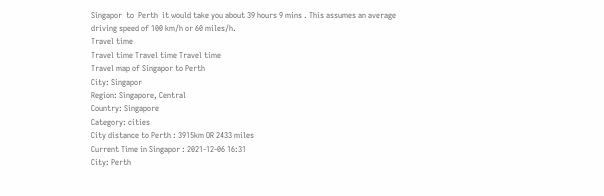Singapor  to  Perth  it would take you about 39 hours 9 mins . This assumes an average driving speed of 100 km/h or 60 miles/h.
Travel time
Travel time Travel time Travel time
Travel map of Singapor to Perth
City: Singapor
Region: Singapore, Central
Country: Singapore
Category: cities
City distance to Perth : 3915km OR 2433 miles
Current Time in Singapor : 2021-12-06 16:31
City: Perth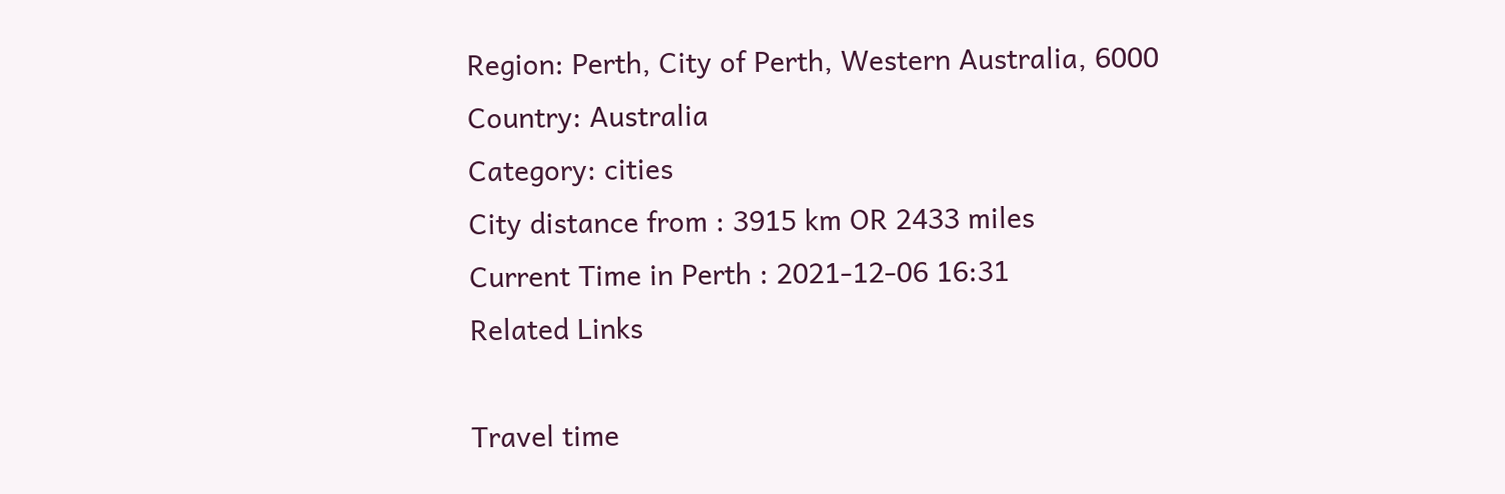Region: Perth, City of Perth, Western Australia, 6000
Country: Australia
Category: cities
City distance from : 3915 km OR 2433 miles
Current Time in Perth : 2021-12-06 16:31
Related Links

Travel time